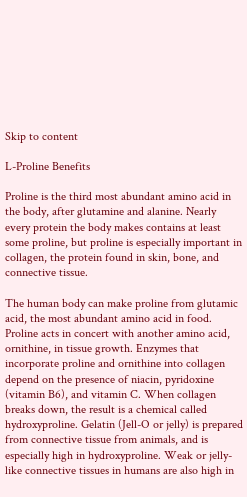Skip to content

L-Proline Benefits

Proline is the third most abundant amino acid in the body, after glutamine and alanine. Nearly every protein the body makes contains at least some proline, but proline is especially important in collagen, the protein found in skin, bone, and connective tissue.

The human body can make proline from glutamic acid, the most abundant amino acid in food. Proline acts in concert with another amino acid, ornithine, in tissue growth. Enzymes that incorporate proline and ornithine into collagen depend on the presence of niacin, pyridoxine (vitamin B6), and vitamin C. When collagen breaks down, the result is a chemical called hydroxyproline. Gelatin (Jell-O or jelly) is prepared from connective tissue from animals, and is especially high in hydroxyproline. Weak or jelly-like connective tissues in humans are also high in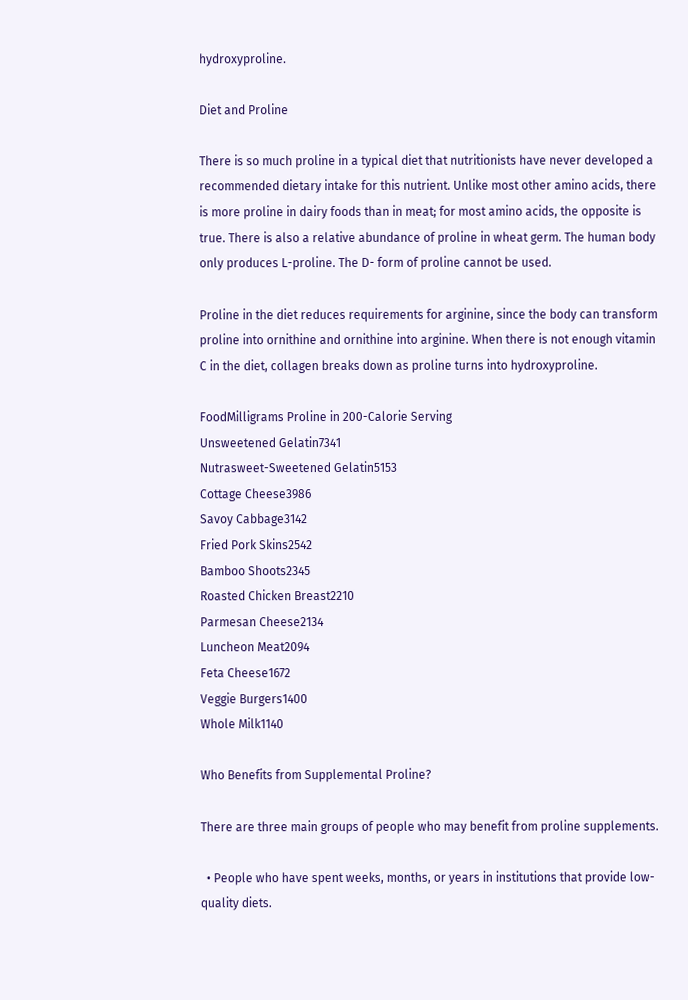hydroxyproline.

Diet and Proline

There is so much proline in a typical diet that nutritionists have never developed a recommended dietary intake for this nutrient. Unlike most other amino acids, there is more proline in dairy foods than in meat; for most amino acids, the opposite is true. There is also a relative abundance of proline in wheat germ. The human body only produces L-proline. The D- form of proline cannot be used.

Proline in the diet reduces requirements for arginine, since the body can transform proline into ornithine and ornithine into arginine. When there is not enough vitamin C in the diet, collagen breaks down as proline turns into hydroxyproline.

FoodMilligrams Proline in 200-Calorie Serving
Unsweetened Gelatin7341
Nutrasweet-Sweetened Gelatin5153
Cottage Cheese3986
Savoy Cabbage3142
Fried Pork Skins2542
Bamboo Shoots2345
Roasted Chicken Breast2210
Parmesan Cheese2134
Luncheon Meat2094
Feta Cheese1672
Veggie Burgers1400
Whole Milk1140

Who Benefits from Supplemental Proline?

There are three main groups of people who may benefit from proline supplements.

  • People who have spent weeks, months, or years in institutions that provide low-quality diets.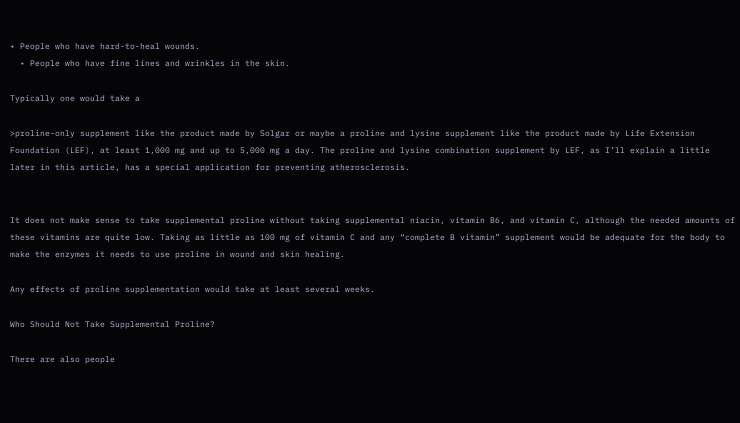• People who have hard-to-heal wounds.
  • People who have fine lines and wrinkles in the skin.

Typically one would take a

>proline-only supplement like the product made by Solgar or maybe a proline and lysine supplement like the product made by Life Extension Foundation (LEF), at least 1,000 mg and up to 5,000 mg a day. The proline and lysine combination supplement by LEF, as I’ll explain a little later in this article, has a special application for preventing atherosclerosis.


It does not make sense to take supplemental proline without taking supplemental niacin, vitamin B6, and vitamin C, although the needed amounts of these vitamins are quite low. Taking as little as 100 mg of vitamin C and any “complete B vitamin” supplement would be adequate for the body to make the enzymes it needs to use proline in wound and skin healing.

Any effects of proline supplementation would take at least several weeks.

Who Should Not Take Supplemental Proline?

There are also people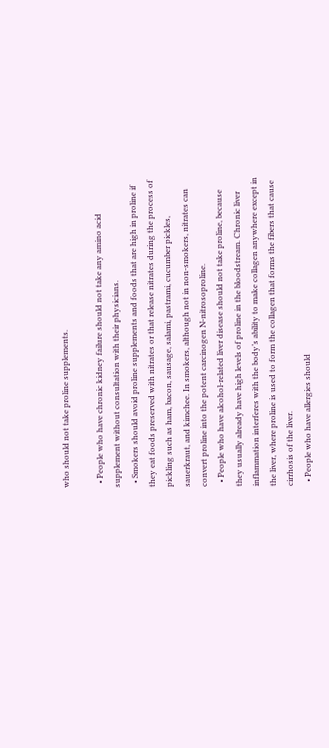who should not take proline supplements.

  • People who have chronic kidney failure should not take any amino acid supplement without consultation with their physicians.
  • Smokers should avoid proline supplements and foods that are high in proline if they eat foods preserved with nitrates or that release nitrates during the process of pickling such as ham, bacon, sausage, salami, pastrami, cucumber pickles, sauerkraut, and kimchee. In smokers, although not in non-smokers, nitrates can convert proline into the potent carcinogen N-nitrosoproline.
  • People who have alcohol-related liver disease should not take proline, because they usually already have high levels of proline in the bloodstream. Chronic liver inflammation interferes with the body’s ability to make collagen anywhere except in the liver, where proline is used to form the collagen that forms the fibers that cause cirrhosis of the liver.
  • People who have allergies should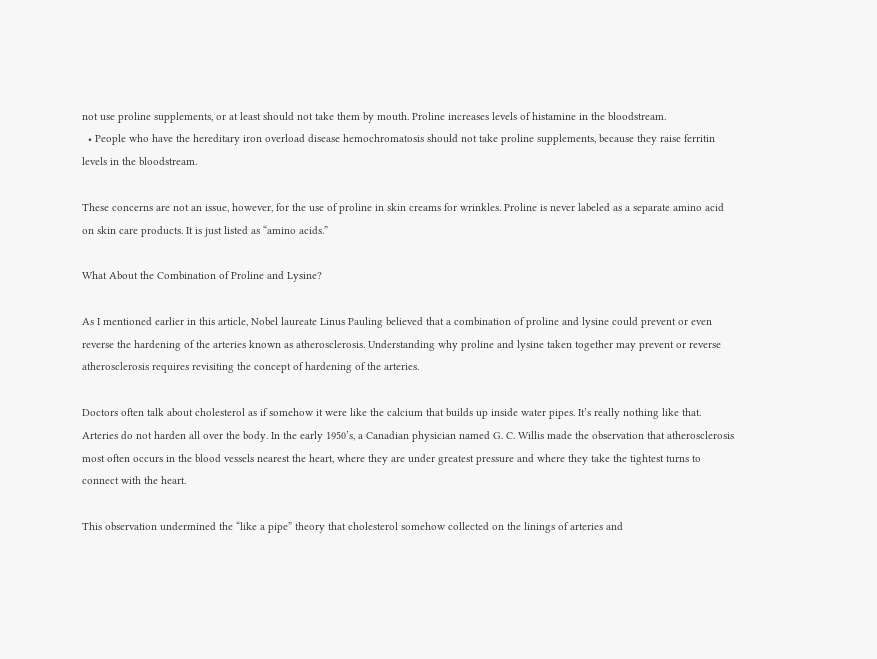not use proline supplements, or at least should not take them by mouth. Proline increases levels of histamine in the bloodstream.
  • People who have the hereditary iron overload disease hemochromatosis should not take proline supplements, because they raise ferritin levels in the bloodstream.

These concerns are not an issue, however, for the use of proline in skin creams for wrinkles. Proline is never labeled as a separate amino acid on skin care products. It is just listed as “amino acids.”

What About the Combination of Proline and Lysine?

As I mentioned earlier in this article, Nobel laureate Linus Pauling believed that a combination of proline and lysine could prevent or even reverse the hardening of the arteries known as atherosclerosis. Understanding why proline and lysine taken together may prevent or reverse atherosclerosis requires revisiting the concept of hardening of the arteries.

Doctors often talk about cholesterol as if somehow it were like the calcium that builds up inside water pipes. It’s really nothing like that. Arteries do not harden all over the body. In the early 1950’s, a Canadian physician named G. C. Willis made the observation that atherosclerosis most often occurs in the blood vessels nearest the heart, where they are under greatest pressure and where they take the tightest turns to connect with the heart.

This observation undermined the “like a pipe” theory that cholesterol somehow collected on the linings of arteries and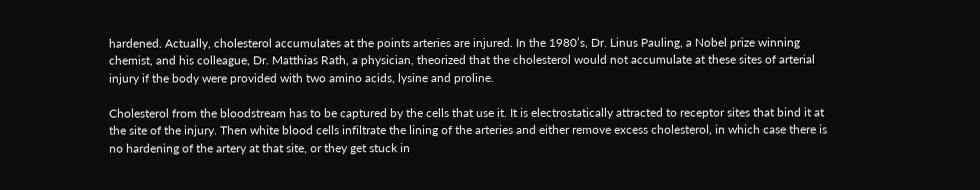hardened. Actually, cholesterol accumulates at the points arteries are injured. In the 1980’s, Dr. Linus Pauling, a Nobel prize winning chemist, and his colleague, Dr. Matthias Rath, a physician, theorized that the cholesterol would not accumulate at these sites of arterial injury if the body were provided with two amino acids, lysine and proline.

Cholesterol from the bloodstream has to be captured by the cells that use it. It is electrostatically attracted to receptor sites that bind it at the site of the injury. Then white blood cells infiltrate the lining of the arteries and either remove excess cholesterol, in which case there is no hardening of the artery at that site, or they get stuck in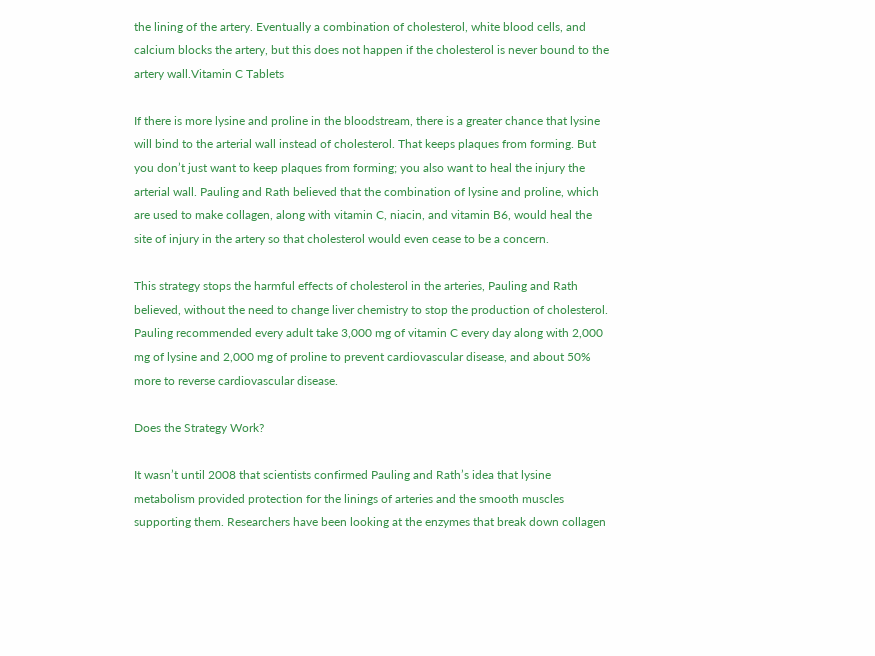the lining of the artery. Eventually a combination of cholesterol, white blood cells, and calcium blocks the artery, but this does not happen if the cholesterol is never bound to the artery wall.Vitamin C Tablets

If there is more lysine and proline in the bloodstream, there is a greater chance that lysine will bind to the arterial wall instead of cholesterol. That keeps plaques from forming. But you don’t just want to keep plaques from forming; you also want to heal the injury the arterial wall. Pauling and Rath believed that the combination of lysine and proline, which are used to make collagen, along with vitamin C, niacin, and vitamin B6, would heal the site of injury in the artery so that cholesterol would even cease to be a concern.

This strategy stops the harmful effects of cholesterol in the arteries, Pauling and Rath believed, without the need to change liver chemistry to stop the production of cholesterol. Pauling recommended every adult take 3,000 mg of vitamin C every day along with 2,000 mg of lysine and 2,000 mg of proline to prevent cardiovascular disease, and about 50% more to reverse cardiovascular disease.

Does the Strategy Work?

It wasn’t until 2008 that scientists confirmed Pauling and Rath’s idea that lysine metabolism provided protection for the linings of arteries and the smooth muscles supporting them. Researchers have been looking at the enzymes that break down collagen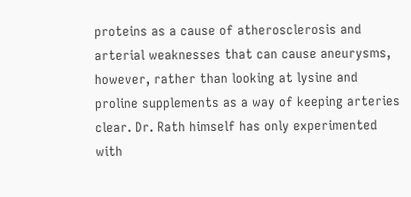proteins as a cause of atherosclerosis and arterial weaknesses that can cause aneurysms, however, rather than looking at lysine and proline supplements as a way of keeping arteries clear. Dr. Rath himself has only experimented with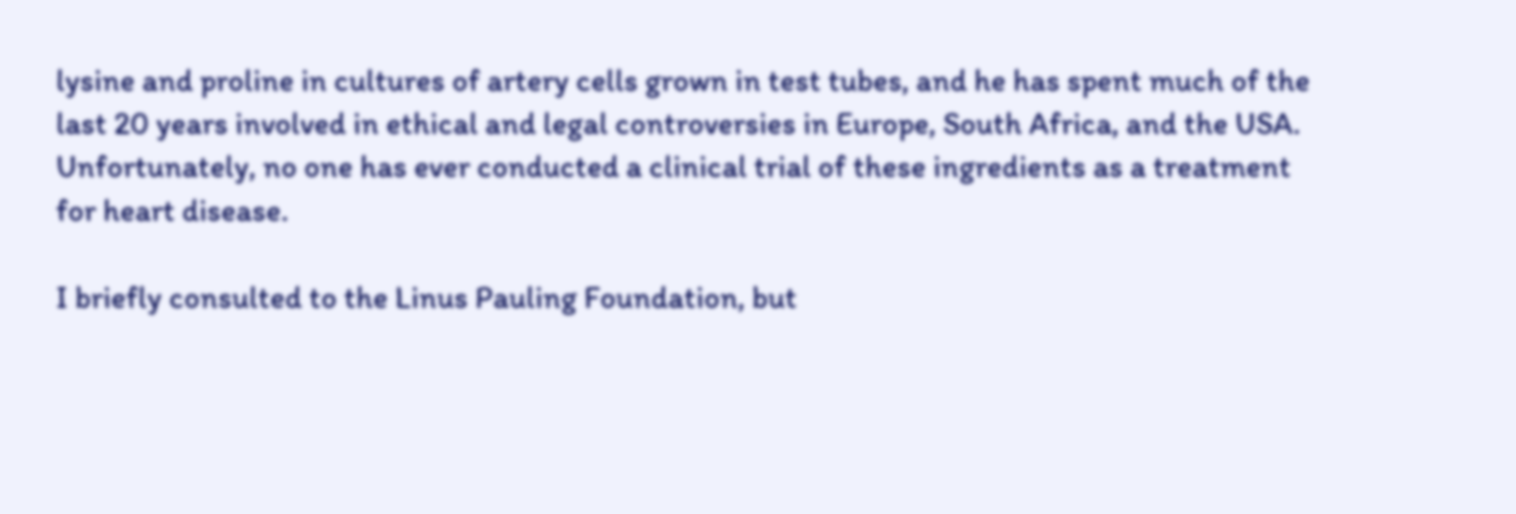lysine and proline in cultures of artery cells grown in test tubes, and he has spent much of the last 20 years involved in ethical and legal controversies in Europe, South Africa, and the USA. Unfortunately, no one has ever conducted a clinical trial of these ingredients as a treatment for heart disease.

I briefly consulted to the Linus Pauling Foundation, but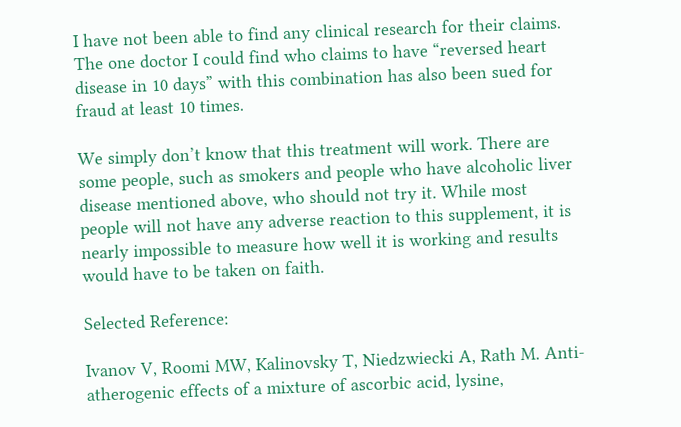I have not been able to find any clinical research for their claims. The one doctor I could find who claims to have “reversed heart disease in 10 days” with this combination has also been sued for fraud at least 10 times.

We simply don’t know that this treatment will work. There are some people, such as smokers and people who have alcoholic liver disease mentioned above, who should not try it. While most people will not have any adverse reaction to this supplement, it is nearly impossible to measure how well it is working and results would have to be taken on faith.

Selected Reference:

Ivanov V, Roomi MW, Kalinovsky T, Niedzwiecki A, Rath M. Anti-atherogenic effects of a mixture of ascorbic acid, lysine,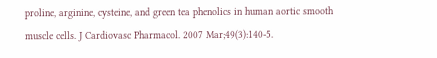proline, arginine, cysteine, and green tea phenolics in human aortic smooth muscle cells. J Cardiovasc Pharmacol. 2007 Mar;49(3):140-5.